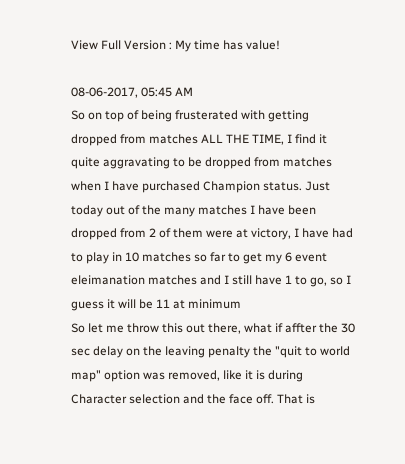View Full Version : My time has value!

08-06-2017, 05:45 AM
So on top of being frusterated with getting dropped from matches ALL THE TIME, I find it quite aggravating to be dropped from matches when I have purchased Champion status. Just today out of the many matches I have been dropped from 2 of them were at victory, I have had to play in 10 matches so far to get my 6 event eleimanation matches and I still have 1 to go, so I guess it will be 11 at minimum
So let me throw this out there, what if affter the 30 sec delay on the leaving penalty the "quit to world map" option was removed, like it is during Character selection and the face off. That is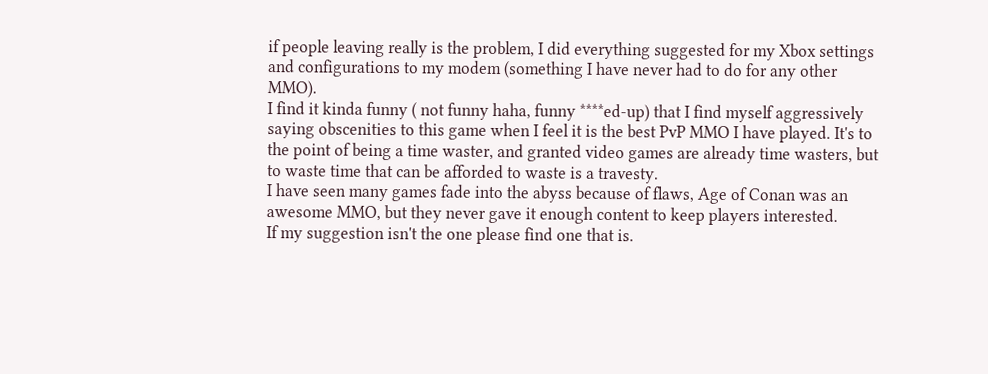if people leaving really is the problem, I did everything suggested for my Xbox settings and configurations to my modem (something I have never had to do for any other MMO).
I find it kinda funny ( not funny haha, funny ****ed-up) that I find myself aggressively saying obscenities to this game when I feel it is the best PvP MMO I have played. It's to the point of being a time waster, and granted video games are already time wasters, but to waste time that can be afforded to waste is a travesty.
I have seen many games fade into the abyss because of flaws, Age of Conan was an awesome MMO, but they never gave it enough content to keep players interested.
If my suggestion isn't the one please find one that is.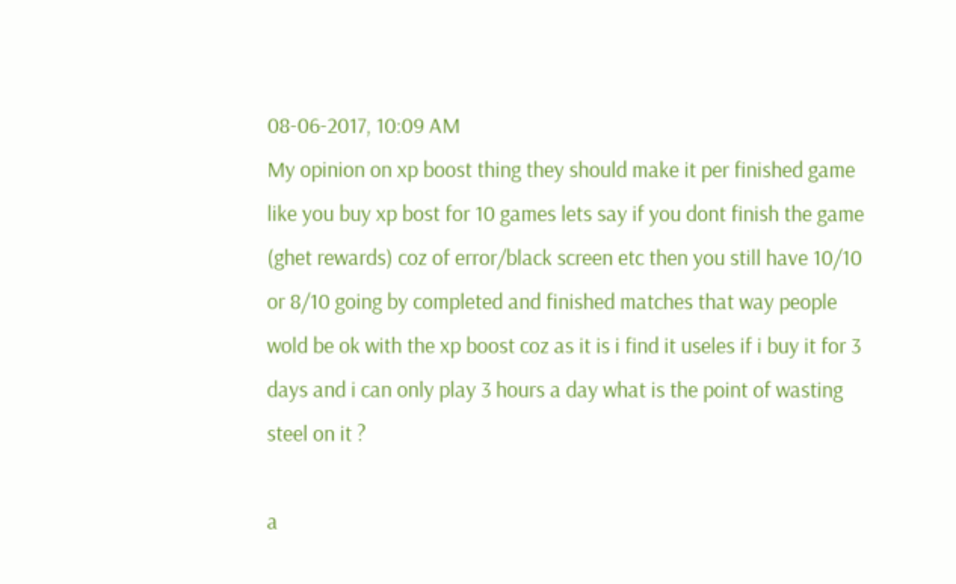08-06-2017, 10:09 AM
My opinion on xp boost thing they should make it per finished game like you buy xp bost for 10 games lets say if you dont finish the game (ghet rewards) coz of error/black screen etc then you still have 10/10 or 8/10 going by completed and finished matches that way people wold be ok with the xp boost coz as it is i find it useles if i buy it for 3 days and i can only play 3 hours a day what is the point of wasting steel on it ?

a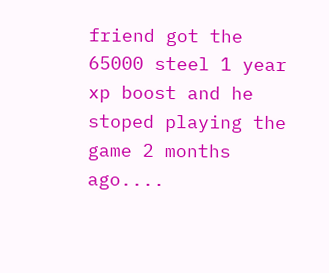friend got the 65000 steel 1 year xp boost and he stoped playing the game 2 months ago....